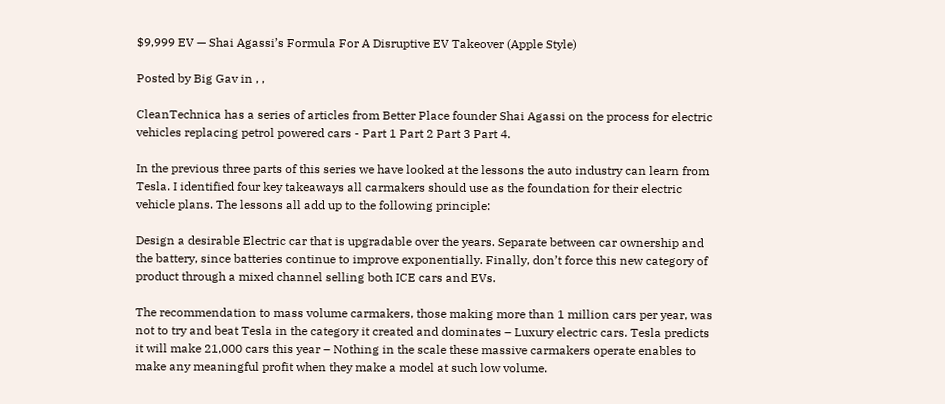$9,999 EV — Shai Agassi’s Formula For A Disruptive EV Takeover (Apple Style)

Posted by Big Gav in , ,

CleanTechnica has a series of articles from Better Place founder Shai Agassi on the process for electric vehicles replacing petrol powered cars - Part 1 Part 2 Part 3 Part 4.

In the previous three parts of this series we have looked at the lessons the auto industry can learn from Tesla. I identified four key takeaways all carmakers should use as the foundation for their electric vehicle plans. The lessons all add up to the following principle:

Design a desirable Electric car that is upgradable over the years. Separate between car ownership and the battery, since batteries continue to improve exponentially. Finally, don’t force this new category of product through a mixed channel selling both ICE cars and EVs.

The recommendation to mass volume carmakers, those making more than 1 million cars per year, was not to try and beat Tesla in the category it created and dominates – Luxury electric cars. Tesla predicts it will make 21,000 cars this year – Nothing in the scale these massive carmakers operate enables to make any meaningful profit when they make a model at such low volume.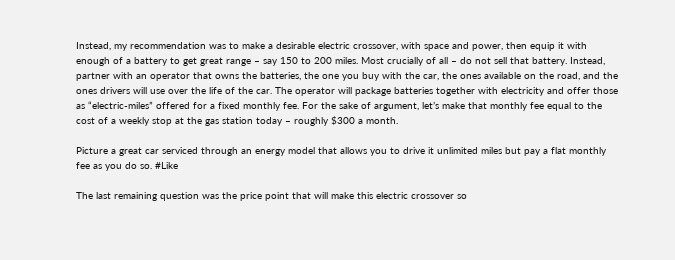Instead, my recommendation was to make a desirable electric crossover, with space and power, then equip it with enough of a battery to get great range – say 150 to 200 miles. Most crucially of all – do not sell that battery. Instead, partner with an operator that owns the batteries, the one you buy with the car, the ones available on the road, and the ones drivers will use over the life of the car. The operator will package batteries together with electricity and offer those as “electric-miles” offered for a fixed monthly fee. For the sake of argument, let’s make that monthly fee equal to the cost of a weekly stop at the gas station today – roughly $300 a month.

Picture a great car serviced through an energy model that allows you to drive it unlimited miles but pay a flat monthly fee as you do so. #Like

The last remaining question was the price point that will make this electric crossover so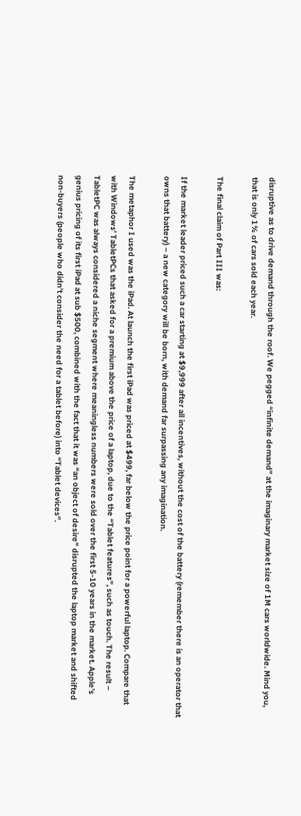disruptive as to drive demand through the roof. We pegged “infinite demand” at the imaginary market size of 1M cars worldwide. Mind you, that is only 1% of cars sold each year.

The final claim of Part III was:

If the market leader priced such a car starting at $9,999 after all incentives, without the cost of the battery (remember there is an operator that owns that battery) – a new category will be born, with demand far surpassing any imagination.

The metaphor I used was the iPad. At launch the first iPad was priced at $499, far below the price point for a powerful laptop. Compare that with Windows’ TabletPCs that asked for a premium above the price of a laptop, due to the “Tablet features”, such as touch. The result – TabletPC was always considered a niche segment where meaningless numbers were sold over the first 5-10 years in the market. Apple’s genius pricing of its first iPad at sub $500, combined with the fact that it was “an object of desire” disrupted the laptop market and shifted non-buyers (people who didn’t consider the need for a tablet before) into “Tablet devices”.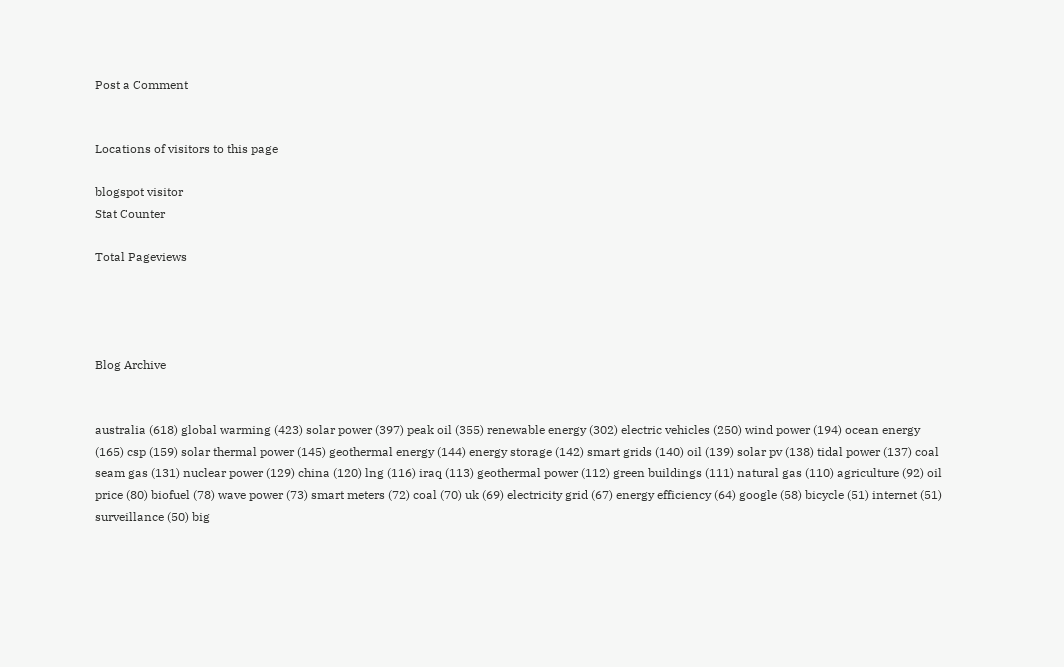Post a Comment


Locations of visitors to this page

blogspot visitor
Stat Counter

Total Pageviews




Blog Archive


australia (618) global warming (423) solar power (397) peak oil (355) renewable energy (302) electric vehicles (250) wind power (194) ocean energy (165) csp (159) solar thermal power (145) geothermal energy (144) energy storage (142) smart grids (140) oil (139) solar pv (138) tidal power (137) coal seam gas (131) nuclear power (129) china (120) lng (116) iraq (113) geothermal power (112) green buildings (111) natural gas (110) agriculture (92) oil price (80) biofuel (78) wave power (73) smart meters (72) coal (70) uk (69) electricity grid (67) energy efficiency (64) google (58) bicycle (51) internet (51) surveillance (50) big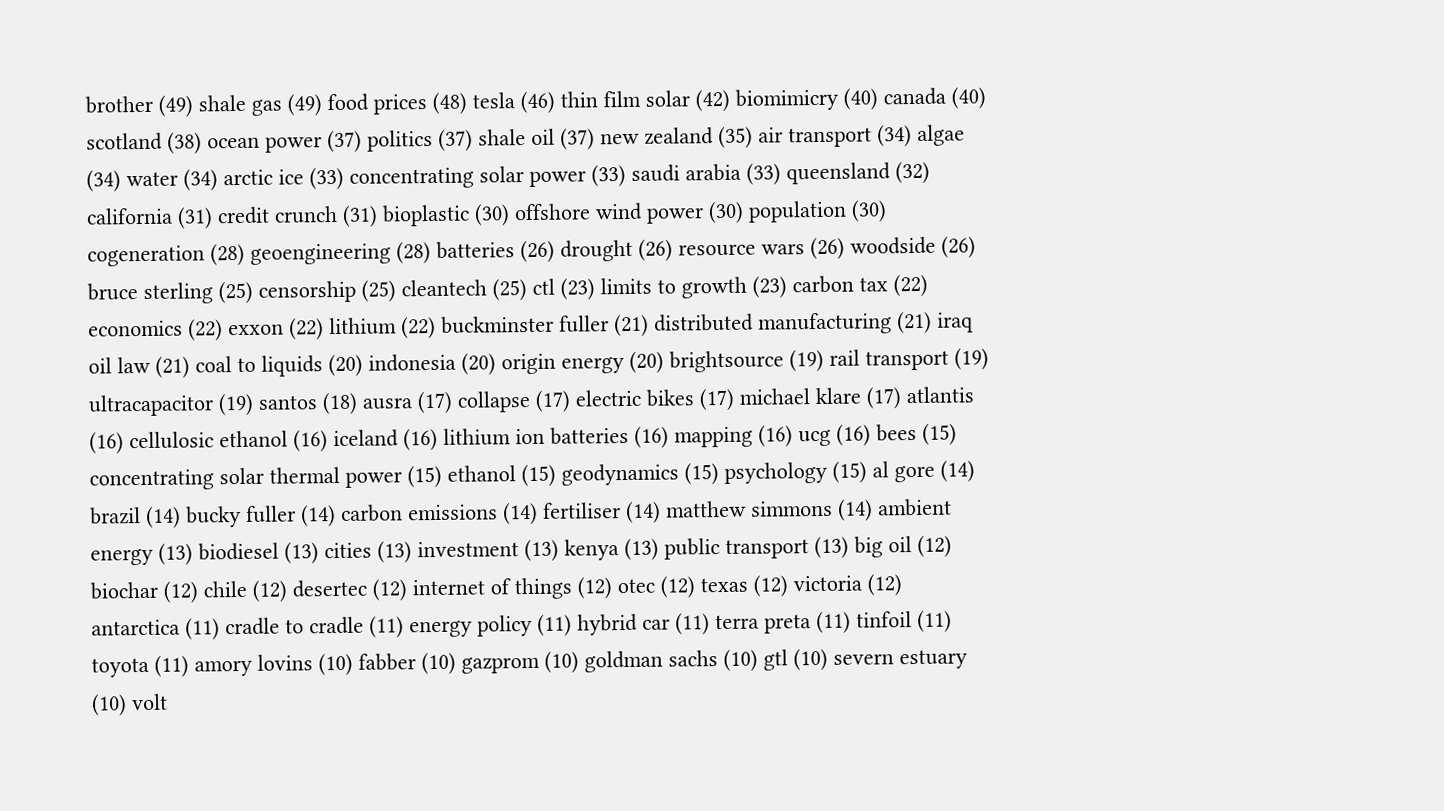brother (49) shale gas (49) food prices (48) tesla (46) thin film solar (42) biomimicry (40) canada (40) scotland (38) ocean power (37) politics (37) shale oil (37) new zealand (35) air transport (34) algae (34) water (34) arctic ice (33) concentrating solar power (33) saudi arabia (33) queensland (32) california (31) credit crunch (31) bioplastic (30) offshore wind power (30) population (30) cogeneration (28) geoengineering (28) batteries (26) drought (26) resource wars (26) woodside (26) bruce sterling (25) censorship (25) cleantech (25) ctl (23) limits to growth (23) carbon tax (22) economics (22) exxon (22) lithium (22) buckminster fuller (21) distributed manufacturing (21) iraq oil law (21) coal to liquids (20) indonesia (20) origin energy (20) brightsource (19) rail transport (19) ultracapacitor (19) santos (18) ausra (17) collapse (17) electric bikes (17) michael klare (17) atlantis (16) cellulosic ethanol (16) iceland (16) lithium ion batteries (16) mapping (16) ucg (16) bees (15) concentrating solar thermal power (15) ethanol (15) geodynamics (15) psychology (15) al gore (14) brazil (14) bucky fuller (14) carbon emissions (14) fertiliser (14) matthew simmons (14) ambient energy (13) biodiesel (13) cities (13) investment (13) kenya (13) public transport (13) big oil (12) biochar (12) chile (12) desertec (12) internet of things (12) otec (12) texas (12) victoria (12) antarctica (11) cradle to cradle (11) energy policy (11) hybrid car (11) terra preta (11) tinfoil (11) toyota (11) amory lovins (10) fabber (10) gazprom (10) goldman sachs (10) gtl (10) severn estuary (10) volt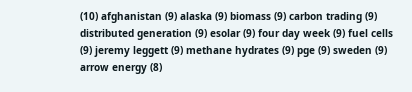(10) afghanistan (9) alaska (9) biomass (9) carbon trading (9) distributed generation (9) esolar (9) four day week (9) fuel cells (9) jeremy leggett (9) methane hydrates (9) pge (9) sweden (9) arrow energy (8)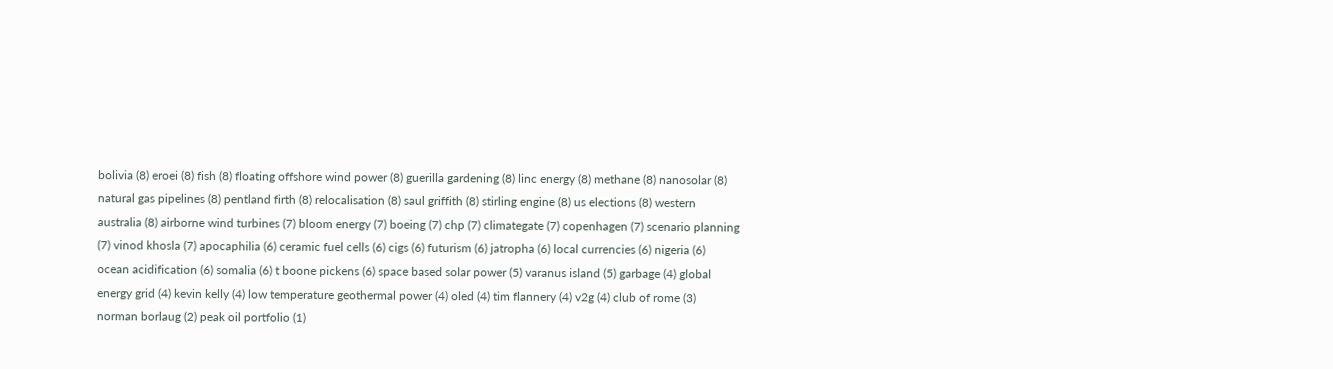bolivia (8) eroei (8) fish (8) floating offshore wind power (8) guerilla gardening (8) linc energy (8) methane (8) nanosolar (8) natural gas pipelines (8) pentland firth (8) relocalisation (8) saul griffith (8) stirling engine (8) us elections (8) western australia (8) airborne wind turbines (7) bloom energy (7) boeing (7) chp (7) climategate (7) copenhagen (7) scenario planning (7) vinod khosla (7) apocaphilia (6) ceramic fuel cells (6) cigs (6) futurism (6) jatropha (6) local currencies (6) nigeria (6) ocean acidification (6) somalia (6) t boone pickens (6) space based solar power (5) varanus island (5) garbage (4) global energy grid (4) kevin kelly (4) low temperature geothermal power (4) oled (4) tim flannery (4) v2g (4) club of rome (3) norman borlaug (2) peak oil portfolio (1)